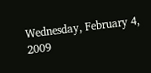Wednesday, February 4, 2009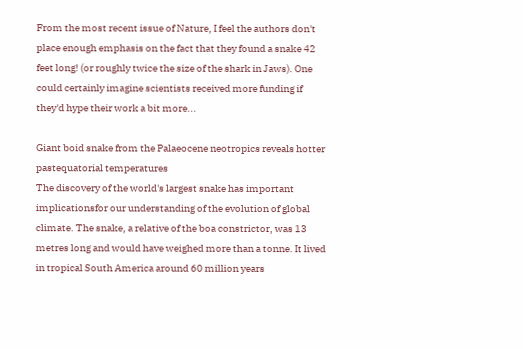From the most recent issue of Nature, I feel the authors don't place enough emphasis on the fact that they found a snake 42 feet long! (or roughly twice the size of the shark in Jaws). One could certainly imagine scientists received more funding if they'd hype their work a bit more...

Giant boid snake from the Palaeocene neotropics reveals hotter pastequatorial temperatures
The discovery of the world's largest snake has important implicationsfor our understanding of the evolution of global climate. The snake, a relative of the boa constrictor, was 13 metres long and would have weighed more than a tonne. It lived in tropical South America around 60 million years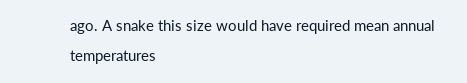ago. A snake this size would have required mean annual temperatures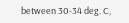between 30-34 deg. C,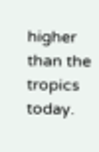higher than the tropics today.